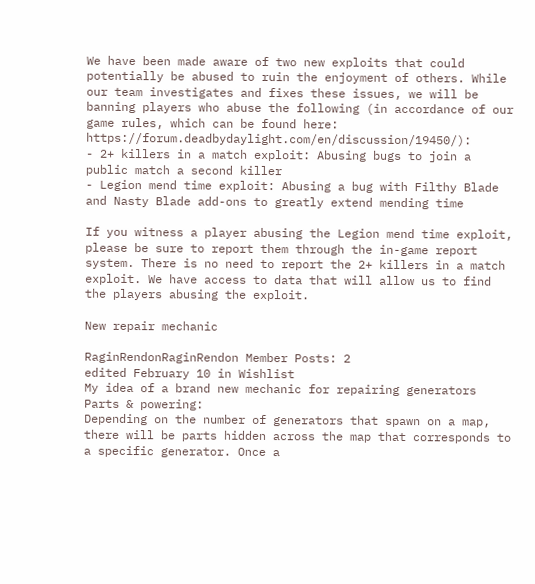We have been made aware of two new exploits that could potentially be abused to ruin the enjoyment of others. While our team investigates and fixes these issues, we will be banning players who abuse the following (in accordance of our game rules, which can be found here: https://forum.deadbydaylight.com/en/discussion/19450/):
- 2+ killers in a match exploit: Abusing bugs to join a public match a second killer
- Legion mend time exploit: Abusing a bug with Filthy Blade and Nasty Blade add-ons to greatly extend mending time

If you witness a player abusing the Legion mend time exploit, please be sure to report them through the in-game report system. There is no need to report the 2+ killers in a match exploit. We have access to data that will allow us to find the players abusing the exploit.

New repair mechanic

RaginRendonRaginRendon Member Posts: 2
edited February 10 in Wishlist
My idea of a brand new mechanic for repairing generators
Parts & powering:
Depending on the number of generators that spawn on a map, there will be parts hidden across the map that corresponds to a specific generator. Once a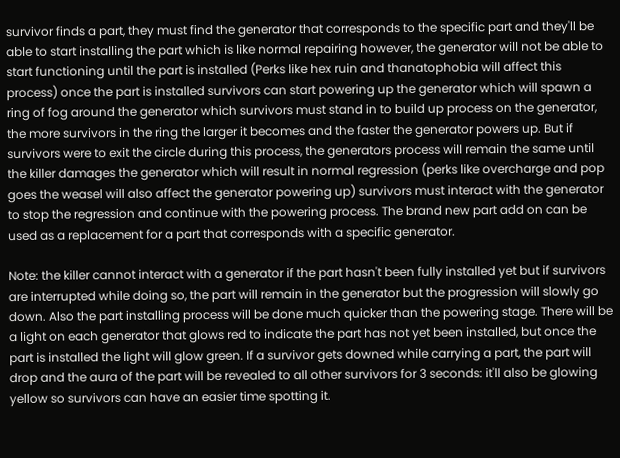survivor finds a part, they must find the generator that corresponds to the specific part and they'll be able to start installing the part which is like normal repairing however, the generator will not be able to start functioning until the part is installed (Perks like hex ruin and thanatophobia will affect this process) once the part is installed survivors can start powering up the generator which will spawn a ring of fog around the generator which survivors must stand in to build up process on the generator, the more survivors in the ring the larger it becomes and the faster the generator powers up. But if survivors were to exit the circle during this process, the generators process will remain the same until the killer damages the generator which will result in normal regression (perks like overcharge and pop goes the weasel will also affect the generator powering up) survivors must interact with the generator to stop the regression and continue with the powering process. The brand new part add on can be used as a replacement for a part that corresponds with a specific generator.

Note: the killer cannot interact with a generator if the part hasn't been fully installed yet but if survivors are interrupted while doing so, the part will remain in the generator but the progression will slowly go down. Also the part installing process will be done much quicker than the powering stage. There will be a light on each generator that glows red to indicate the part has not yet been installed, but once the part is installed the light will glow green. If a survivor gets downed while carrying a part, the part will drop and the aura of the part will be revealed to all other survivors for 3 seconds: it'll also be glowing yellow so survivors can have an easier time spotting it.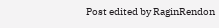Post edited by RaginRendon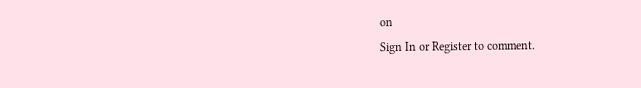on
Sign In or Register to comment.